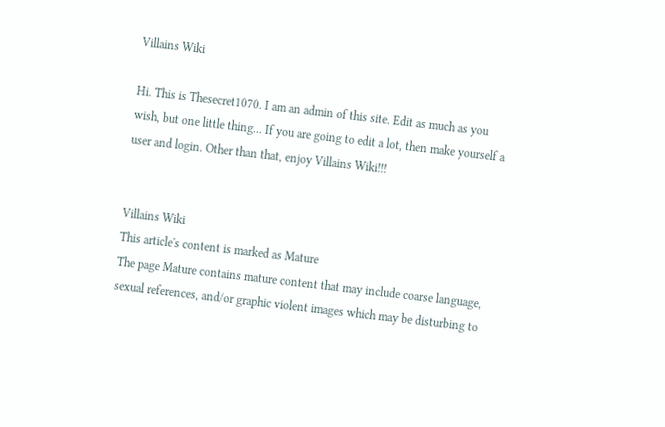Villains Wiki

Hi. This is Thesecret1070. I am an admin of this site. Edit as much as you wish, but one little thing... If you are going to edit a lot, then make yourself a user and login. Other than that, enjoy Villains Wiki!!!


Villains Wiki
This article's content is marked as Mature
The page Mature contains mature content that may include coarse language, sexual references, and/or graphic violent images which may be disturbing to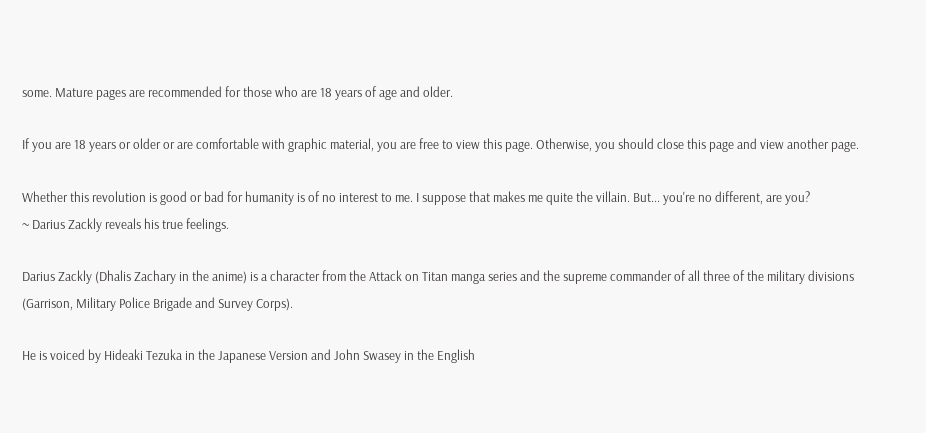some. Mature pages are recommended for those who are 18 years of age and older.

If you are 18 years or older or are comfortable with graphic material, you are free to view this page. Otherwise, you should close this page and view another page.

Whether this revolution is good or bad for humanity is of no interest to me. I suppose that makes me quite the villain. But... you're no different, are you?
~ Darius Zackly reveals his true feelings.

Darius Zackly (Dhalis Zachary in the anime) is a character from the Attack on Titan manga series and the supreme commander of all three of the military divisions (Garrison, Military Police Brigade and Survey Corps).

He is voiced by Hideaki Tezuka in the Japanese Version and John Swasey in the English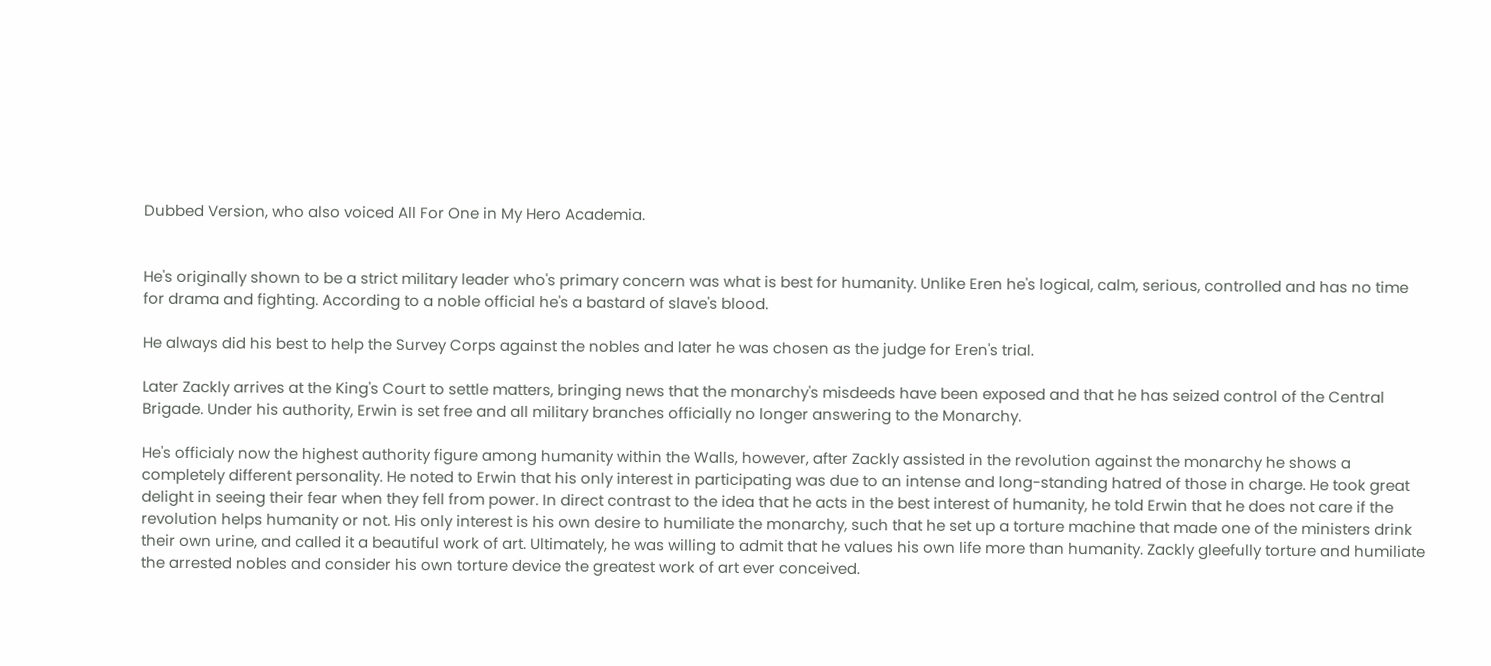Dubbed Version, who also voiced All For One in My Hero Academia.


He's originally shown to be a strict military leader who's primary concern was what is best for humanity. Unlike Eren he's logical, calm, serious, controlled and has no time for drama and fighting. According to a noble official he's a bastard of slave's blood.

He always did his best to help the Survey Corps against the nobles and later he was chosen as the judge for Eren's trial.

Later Zackly arrives at the King's Court to settle matters, bringing news that the monarchy's misdeeds have been exposed and that he has seized control of the Central Brigade. Under his authority, Erwin is set free and all military branches officially no longer answering to the Monarchy.

He's officialy now the highest authority figure among humanity within the Walls, however, after Zackly assisted in the revolution against the monarchy he shows a completely different personality. He noted to Erwin that his only interest in participating was due to an intense and long-standing hatred of those in charge. He took great delight in seeing their fear when they fell from power. In direct contrast to the idea that he acts in the best interest of humanity, he told Erwin that he does not care if the revolution helps humanity or not. His only interest is his own desire to humiliate the monarchy, such that he set up a torture machine that made one of the ministers drink their own urine, and called it a beautiful work of art. Ultimately, he was willing to admit that he values his own life more than humanity. Zackly gleefully torture and humiliate the arrested nobles and consider his own torture device the greatest work of art ever conceived.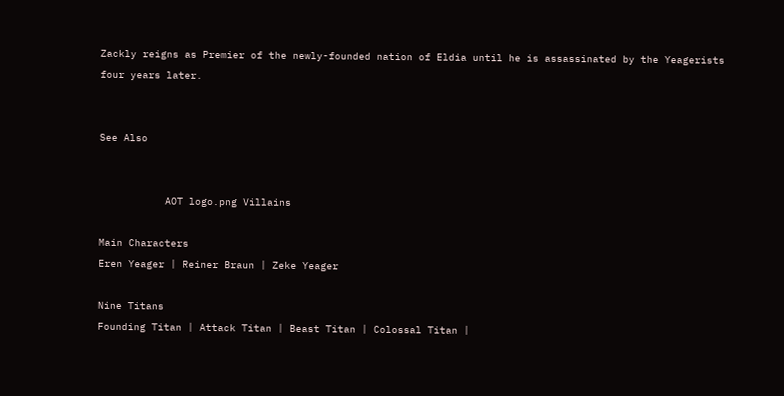Zackly reigns as Premier of the newly-founded nation of Eldia until he is assassinated by the Yeagerists four years later.


See Also


           AOT logo.png Villains

Main Characters
Eren Yeager | Reiner Braun | Zeke Yeager

Nine Titans
Founding Titan | Attack Titan | Beast Titan | Colossal Titan |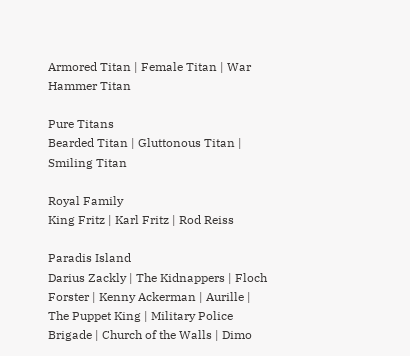Armored Titan | Female Titan | War Hammer Titan

Pure Titans
Bearded Titan | Gluttonous Titan | Smiling Titan

Royal Family
King Fritz | Karl Fritz | Rod Reiss

Paradis Island
Darius Zackly | The Kidnappers | Floch Forster | Kenny Ackerman | Aurille | The Puppet King | Military Police Brigade | Church of the Walls | Dimo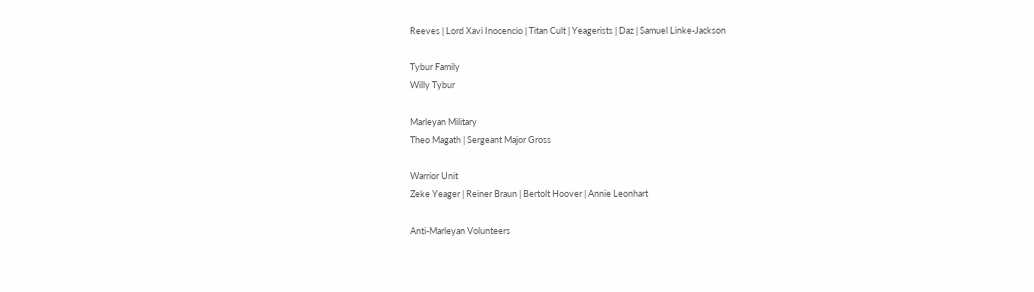Reeves | Lord Xavi Inocencio | Titan Cult | Yeagerists | Daz | Samuel Linke-Jackson

Tybur Family
Willy Tybur

Marleyan Military
Theo Magath | Sergeant Major Gross

Warrior Unit
Zeke Yeager | Reiner Braun | Bertolt Hoover | Annie Leonhart

Anti-Marleyan Volunteers